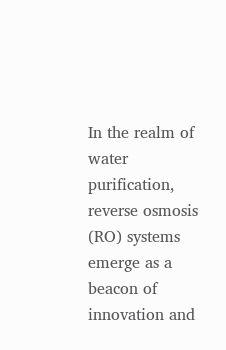In the realm of water purification, reverse osmosis (RO) systems emerge as a beacon of innovation and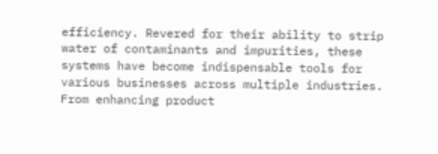efficiency. Revered for their ability to strip water of contaminants and impurities, these systems have become indispensable tools for various businesses across multiple industries. From enhancing product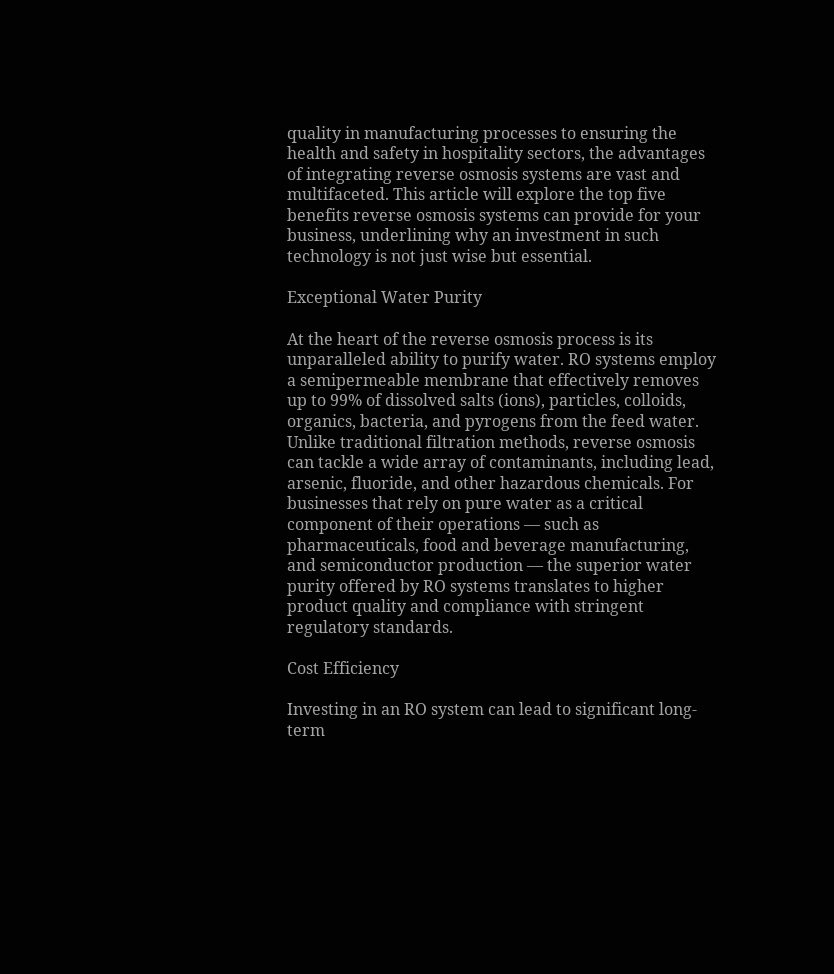quality in manufacturing processes to ensuring the health and safety in hospitality sectors, the advantages of integrating reverse osmosis systems are vast and multifaceted. This article will explore the top five benefits reverse osmosis systems can provide for your business, underlining why an investment in such technology is not just wise but essential.

Exceptional Water Purity

At the heart of the reverse osmosis process is its unparalleled ability to purify water. RO systems employ a semipermeable membrane that effectively removes up to 99% of dissolved salts (ions), particles, colloids, organics, bacteria, and pyrogens from the feed water. Unlike traditional filtration methods, reverse osmosis can tackle a wide array of contaminants, including lead, arsenic, fluoride, and other hazardous chemicals. For businesses that rely on pure water as a critical component of their operations — such as pharmaceuticals, food and beverage manufacturing, and semiconductor production — the superior water purity offered by RO systems translates to higher product quality and compliance with stringent regulatory standards.

Cost Efficiency

Investing in an RO system can lead to significant long-term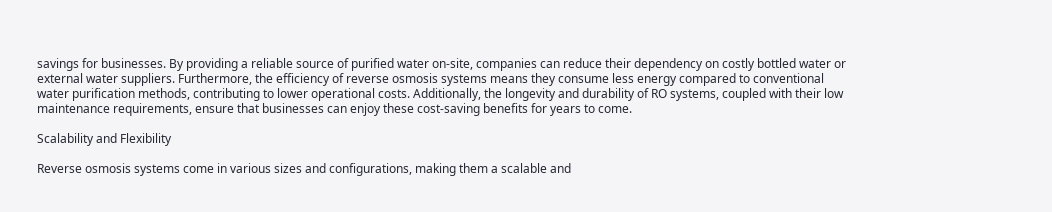savings for businesses. By providing a reliable source of purified water on-site, companies can reduce their dependency on costly bottled water or external water suppliers. Furthermore, the efficiency of reverse osmosis systems means they consume less energy compared to conventional water purification methods, contributing to lower operational costs. Additionally, the longevity and durability of RO systems, coupled with their low maintenance requirements, ensure that businesses can enjoy these cost-saving benefits for years to come.

Scalability and Flexibility

Reverse osmosis systems come in various sizes and configurations, making them a scalable and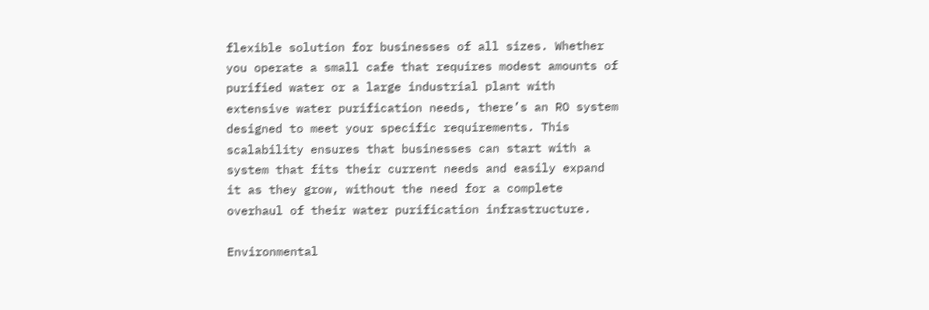flexible solution for businesses of all sizes. Whether you operate a small cafe that requires modest amounts of purified water or a large industrial plant with extensive water purification needs, there’s an RO system designed to meet your specific requirements. This scalability ensures that businesses can start with a system that fits their current needs and easily expand it as they grow, without the need for a complete overhaul of their water purification infrastructure.

Environmental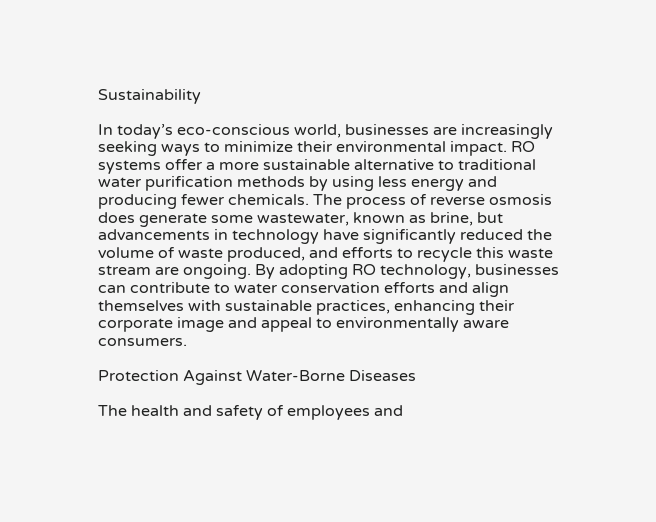Sustainability

In today’s eco-conscious world, businesses are increasingly seeking ways to minimize their environmental impact. RO systems offer a more sustainable alternative to traditional water purification methods by using less energy and producing fewer chemicals. The process of reverse osmosis does generate some wastewater, known as brine, but advancements in technology have significantly reduced the volume of waste produced, and efforts to recycle this waste stream are ongoing. By adopting RO technology, businesses can contribute to water conservation efforts and align themselves with sustainable practices, enhancing their corporate image and appeal to environmentally aware consumers.

Protection Against Water-Borne Diseases

The health and safety of employees and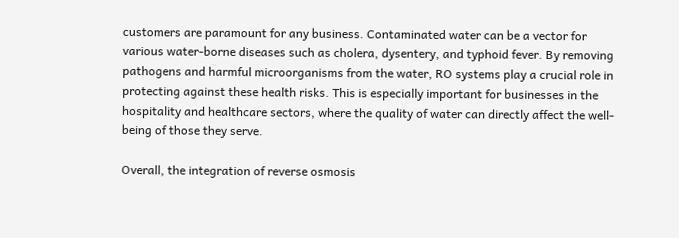customers are paramount for any business. Contaminated water can be a vector for various water-borne diseases such as cholera, dysentery, and typhoid fever. By removing pathogens and harmful microorganisms from the water, RO systems play a crucial role in protecting against these health risks. This is especially important for businesses in the hospitality and healthcare sectors, where the quality of water can directly affect the well-being of those they serve.

Overall, the integration of reverse osmosis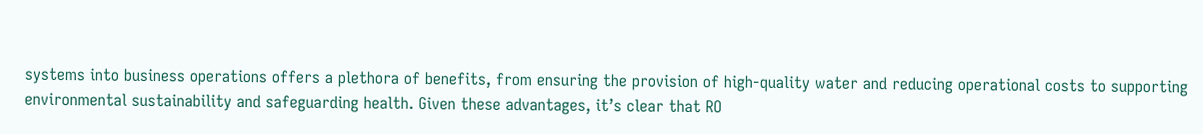systems into business operations offers a plethora of benefits, from ensuring the provision of high-quality water and reducing operational costs to supporting environmental sustainability and safeguarding health. Given these advantages, it’s clear that RO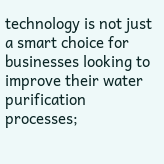technology is not just a smart choice for businesses looking to improve their water purification processes;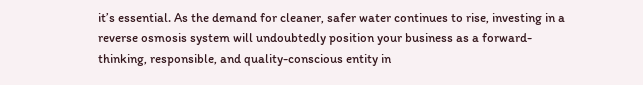it’s essential. As the demand for cleaner, safer water continues to rise, investing in a reverse osmosis system will undoubtedly position your business as a forward-thinking, responsible, and quality-conscious entity in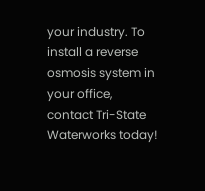your industry. To install a reverse osmosis system in your office, contact Tri-State Waterworks today!